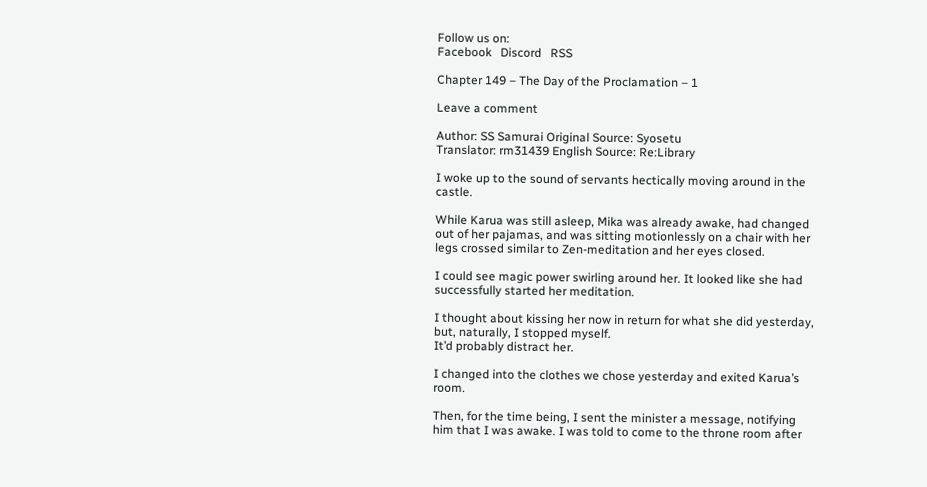Follow us on:
Facebook   Discord   RSS

Chapter 149 – The Day of the Proclamation – 1

Leave a comment

Author: SS Samurai Original Source: Syosetu
Translator: rm31439 English Source: Re:Library

I woke up to the sound of servants hectically moving around in the castle.

While Karua was still asleep, Mika was already awake, had changed out of her pajamas, and was sitting motionlessly on a chair with her legs crossed similar to Zen-meditation and her eyes closed.

I could see magic power swirling around her. It looked like she had successfully started her meditation.

I thought about kissing her now in return for what she did yesterday, but, naturally, I stopped myself.
It’d probably distract her.

I changed into the clothes we chose yesterday and exited Karua’s room.

Then, for the time being, I sent the minister a message, notifying him that I was awake. I was told to come to the throne room after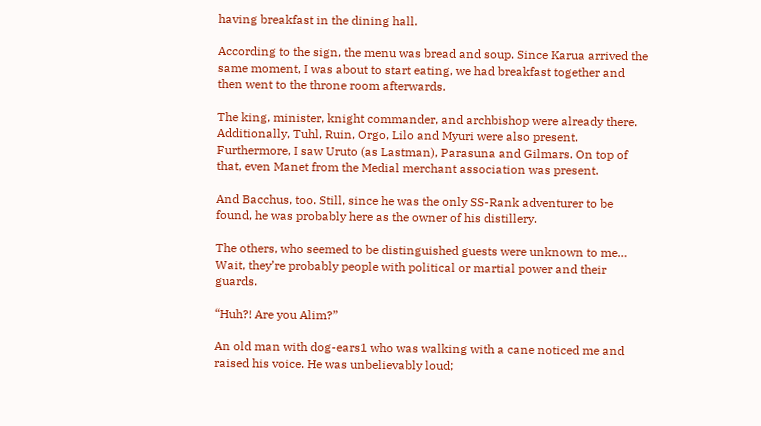having breakfast in the dining hall.

According to the sign, the menu was bread and soup. Since Karua arrived the same moment, I was about to start eating, we had breakfast together and then went to the throne room afterwards.

The king, minister, knight commander, and archbishop were already there. Additionally, Tuhl, Ruin, Orgo, Lilo and Myuri were also present. Furthermore, I saw Uruto (as Lastman), Parasuna and Gilmars. On top of that, even Manet from the Medial merchant association was present.

And Bacchus, too. Still, since he was the only SS-Rank adventurer to be found, he was probably here as the owner of his distillery.

The others, who seemed to be distinguished guests were unknown to me…
Wait, they’re probably people with political or martial power and their guards.

“Huh?! Are you Alim?”

An old man with dog-ears1 who was walking with a cane noticed me and raised his voice. He was unbelievably loud;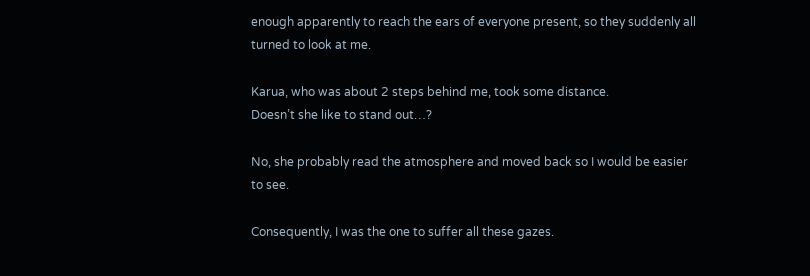enough apparently to reach the ears of everyone present, so they suddenly all turned to look at me.

Karua, who was about 2 steps behind me, took some distance.
Doesn’t she like to stand out…?

No, she probably read the atmosphere and moved back so I would be easier to see.

Consequently, I was the one to suffer all these gazes.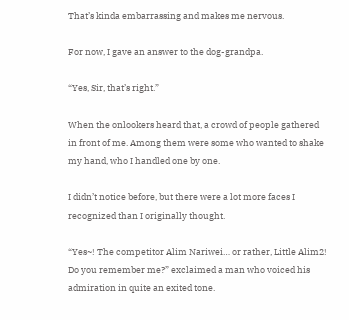That’s kinda embarrassing and makes me nervous.

For now, I gave an answer to the dog-grandpa.

“Yes, Sir, that’s right.”

When the onlookers heard that, a crowd of people gathered in front of me. Among them were some who wanted to shake my hand, who I handled one by one.

I didn’t notice before, but there were a lot more faces I recognized than I originally thought.

“Yes~! The competitor Alim Nariwei… or rather, Little Alim2! Do you remember me?” exclaimed a man who voiced his admiration in quite an exited tone.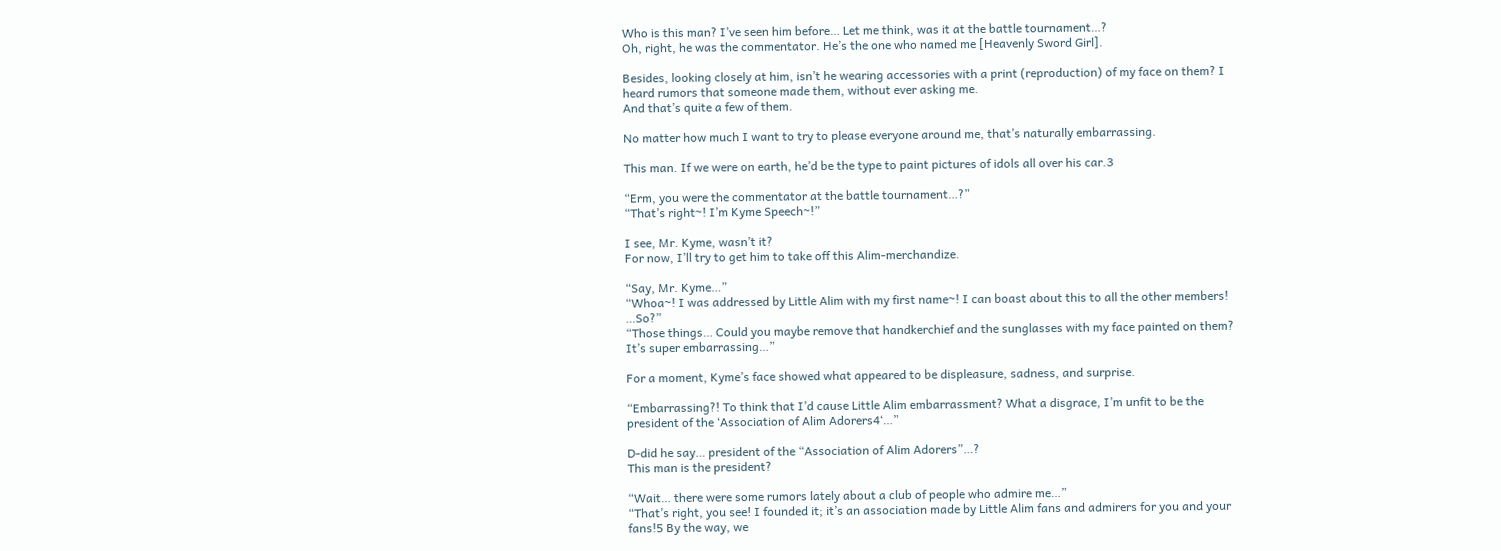Who is this man? I’ve seen him before… Let me think, was it at the battle tournament…?
Oh, right, he was the commentator. He’s the one who named me [Heavenly Sword Girl].

Besides, looking closely at him, isn’t he wearing accessories with a print (reproduction) of my face on them? I heard rumors that someone made them, without ever asking me.
And that’s quite a few of them.

No matter how much I want to try to please everyone around me, that’s naturally embarrassing.

This man. If we were on earth, he’d be the type to paint pictures of idols all over his car.3

“Erm, you were the commentator at the battle tournament…?”
“That’s right~! I’m Kyme Speech~!”

I see, Mr. Kyme, wasn’t it?
For now, I’ll try to get him to take off this Alim-merchandize.

“Say, Mr. Kyme…”
“Whoa~! I was addressed by Little Alim with my first name~! I can boast about this to all the other members! …So?”
“Those things… Could you maybe remove that handkerchief and the sunglasses with my face painted on them? It’s super embarrassing…”

For a moment, Kyme’s face showed what appeared to be displeasure, sadness, and surprise.

“Embarrassing?! To think that I’d cause Little Alim embarrassment? What a disgrace, I’m unfit to be the president of the ‘Association of Alim Adorers4‘…”

D-did he say… president of the “Association of Alim Adorers”…?
This man is the president?

“Wait… there were some rumors lately about a club of people who admire me…”
“That’s right, you see! I founded it; it’s an association made by Little Alim fans and admirers for you and your fans!5 By the way, we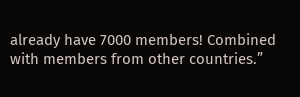already have 7000 members! Combined with members from other countries.”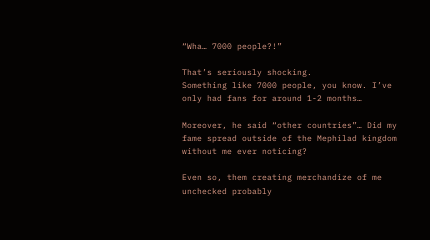“Wha… 7000 people?!”

That’s seriously shocking.
Something like 7000 people, you know. I’ve only had fans for around 1-2 months…

Moreover, he said “other countries”… Did my fame spread outside of the Mephilad kingdom without me ever noticing?

Even so, them creating merchandize of me unchecked probably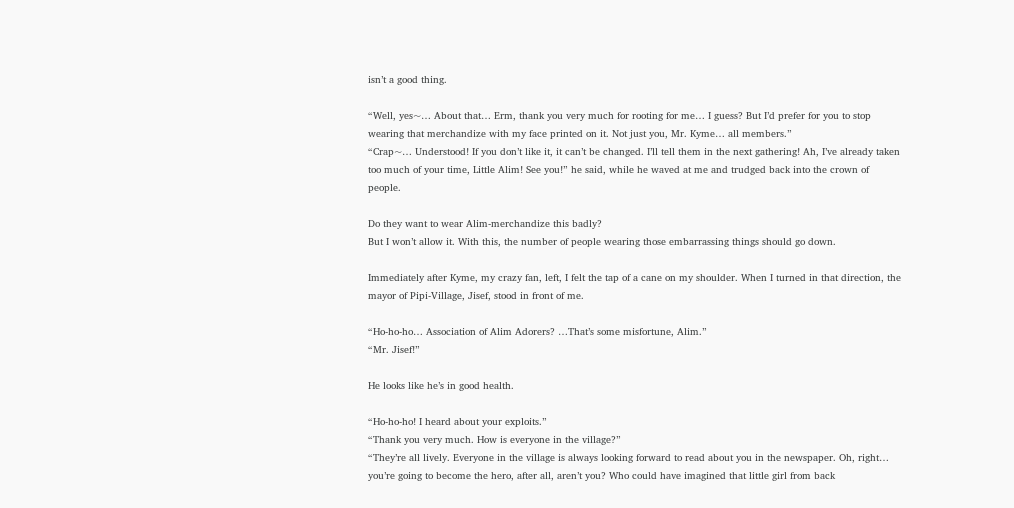isn’t a good thing.

“Well, yes~… About that… Erm, thank you very much for rooting for me… I guess? But I’d prefer for you to stop wearing that merchandize with my face printed on it. Not just you, Mr. Kyme… all members.”
“Crap~… Understood! If you don’t like it, it can’t be changed. I’ll tell them in the next gathering! Ah, I’ve already taken too much of your time, Little Alim! See you!” he said, while he waved at me and trudged back into the crown of people.

Do they want to wear Alim-merchandize this badly?
But I won’t allow it. With this, the number of people wearing those embarrassing things should go down.

Immediately after Kyme, my crazy fan, left, I felt the tap of a cane on my shoulder. When I turned in that direction, the mayor of Pipi-Village, Jisef, stood in front of me.

“Ho-ho-ho… Association of Alim Adorers? …That’s some misfortune, Alim.”
“Mr. Jisef!”

He looks like he’s in good health.

“Ho-ho-ho! I heard about your exploits.”
“Thank you very much. How is everyone in the village?”
“They’re all lively. Everyone in the village is always looking forward to read about you in the newspaper. Oh, right… you’re going to become the hero, after all, aren’t you? Who could have imagined that little girl from back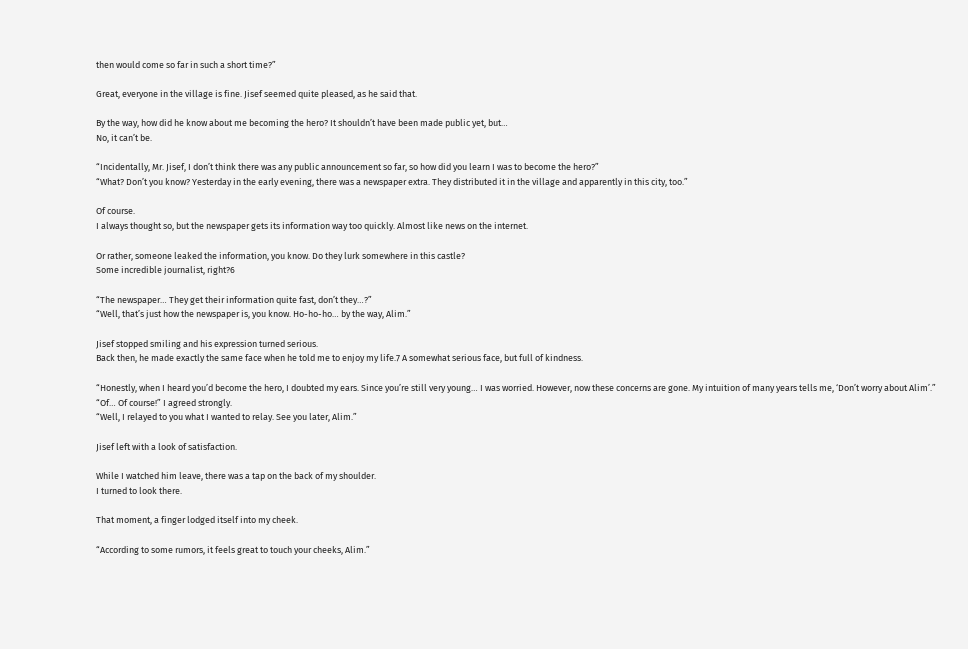then would come so far in such a short time?”

Great, everyone in the village is fine. Jisef seemed quite pleased, as he said that.

By the way, how did he know about me becoming the hero? It shouldn’t have been made public yet, but…
No, it can’t be.

“Incidentally, Mr. Jisef, I don’t think there was any public announcement so far, so how did you learn I was to become the hero?”
“What? Don’t you know? Yesterday in the early evening, there was a newspaper extra. They distributed it in the village and apparently in this city, too.”

Of course.
I always thought so, but the newspaper gets its information way too quickly. Almost like news on the internet.

Or rather, someone leaked the information, you know. Do they lurk somewhere in this castle?
Some incredible journalist, right?6

“The newspaper… They get their information quite fast, don’t they…?”
“Well, that’s just how the newspaper is, you know. Ho-ho-ho… by the way, Alim.”

Jisef stopped smiling and his expression turned serious.
Back then, he made exactly the same face when he told me to enjoy my life.7 A somewhat serious face, but full of kindness.

“Honestly, when I heard you’d become the hero, I doubted my ears. Since you’re still very young… I was worried. However, now these concerns are gone. My intuition of many years tells me, ‘Don’t worry about Alim’.”
“Of… Of course!” I agreed strongly.
“Well, I relayed to you what I wanted to relay. See you later, Alim.”

Jisef left with a look of satisfaction.

While I watched him leave, there was a tap on the back of my shoulder.
I turned to look there.

That moment, a finger lodged itself into my cheek.

“According to some rumors, it feels great to touch your cheeks, Alim.”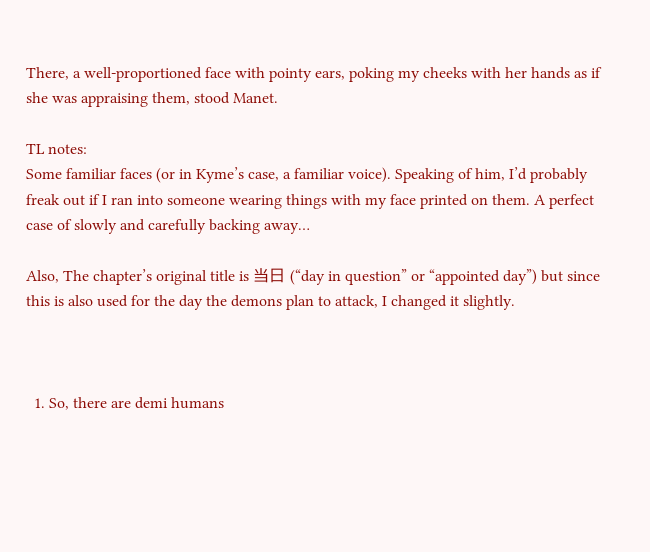There, a well-proportioned face with pointy ears, poking my cheeks with her hands as if she was appraising them, stood Manet.

TL notes:
Some familiar faces (or in Kyme’s case, a familiar voice). Speaking of him, I’d probably freak out if I ran into someone wearing things with my face printed on them. A perfect case of slowly and carefully backing away…

Also, The chapter’s original title is 当日 (“day in question” or “appointed day”) but since this is also used for the day the demons plan to attack, I changed it slightly.



  1. So, there are demi humans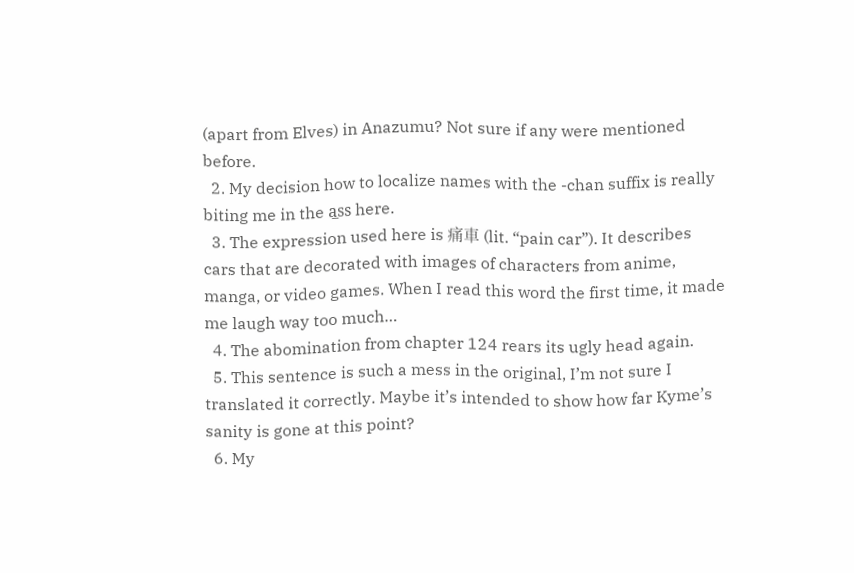(apart from Elves) in Anazumu? Not sure if any were mentioned before.
  2. My decision how to localize names with the -chan suffix is really biting me in the a̲ss here.
  3. The expression used here is 痛車 (lit. “pain car”). It describes cars that are decorated with images of characters from anime, manga, or video games. When I read this word the first time, it made me laugh way too much…
  4. The abomination from chapter 124 rears its ugly head again.
  5. This sentence is such a mess in the original, I’m not sure I translated it correctly. Maybe it’s intended to show how far Kyme’s sanity is gone at this point?
  6. My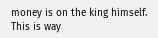money is on the king himself. This is way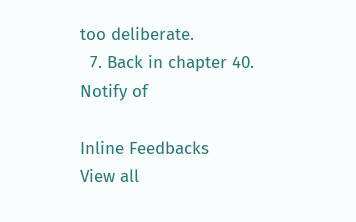too deliberate.
  7. Back in chapter 40.
Notify of

Inline Feedbacks
View all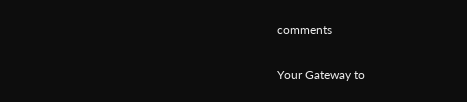comments

Your Gateway to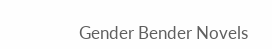Gender Bender Novels